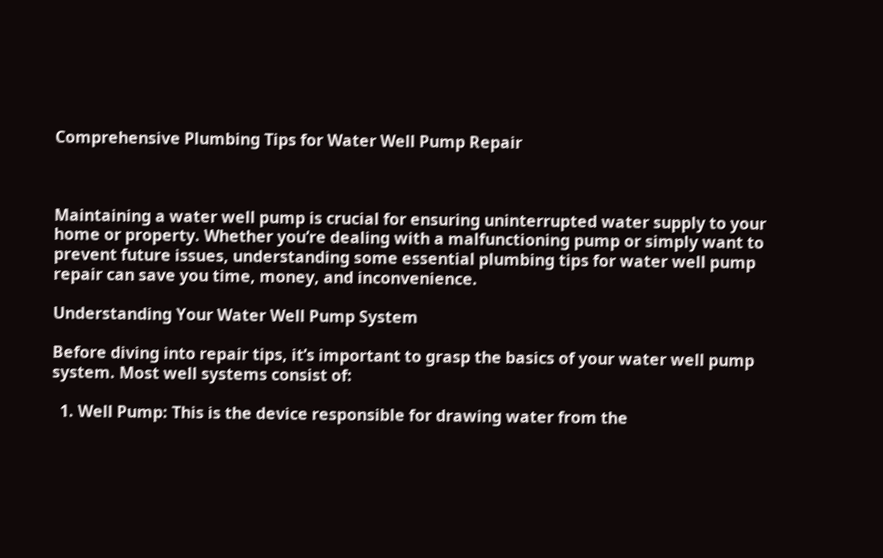Comprehensive Plumbing Tips for Water Well Pump Repair



Maintaining a water well pump is crucial for ensuring uninterrupted water supply to your home or property. Whether you’re dealing with a malfunctioning pump or simply want to prevent future issues, understanding some essential plumbing tips for water well pump repair can save you time, money, and inconvenience.

Understanding Your Water Well Pump System

Before diving into repair tips, it’s important to grasp the basics of your water well pump system. Most well systems consist of:

  1. Well Pump: This is the device responsible for drawing water from the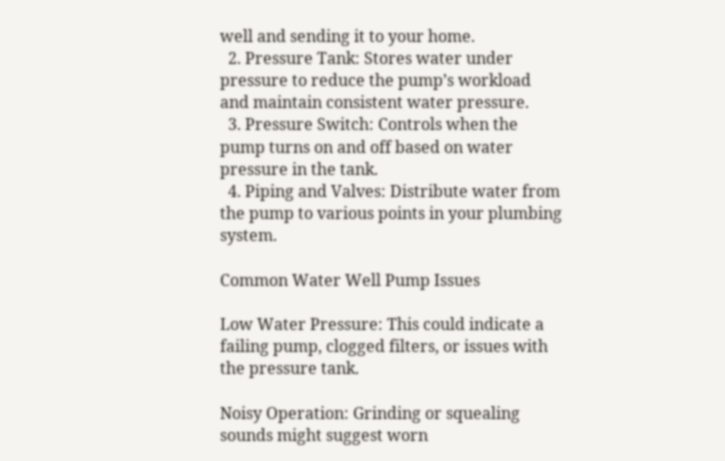well and sending it to your home.
  2. Pressure Tank: Stores water under pressure to reduce the pump’s workload and maintain consistent water pressure.
  3. Pressure Switch: Controls when the pump turns on and off based on water pressure in the tank.
  4. Piping and Valves: Distribute water from the pump to various points in your plumbing system.

Common Water Well Pump Issues

Low Water Pressure: This could indicate a failing pump, clogged filters, or issues with the pressure tank.

Noisy Operation: Grinding or squealing sounds might suggest worn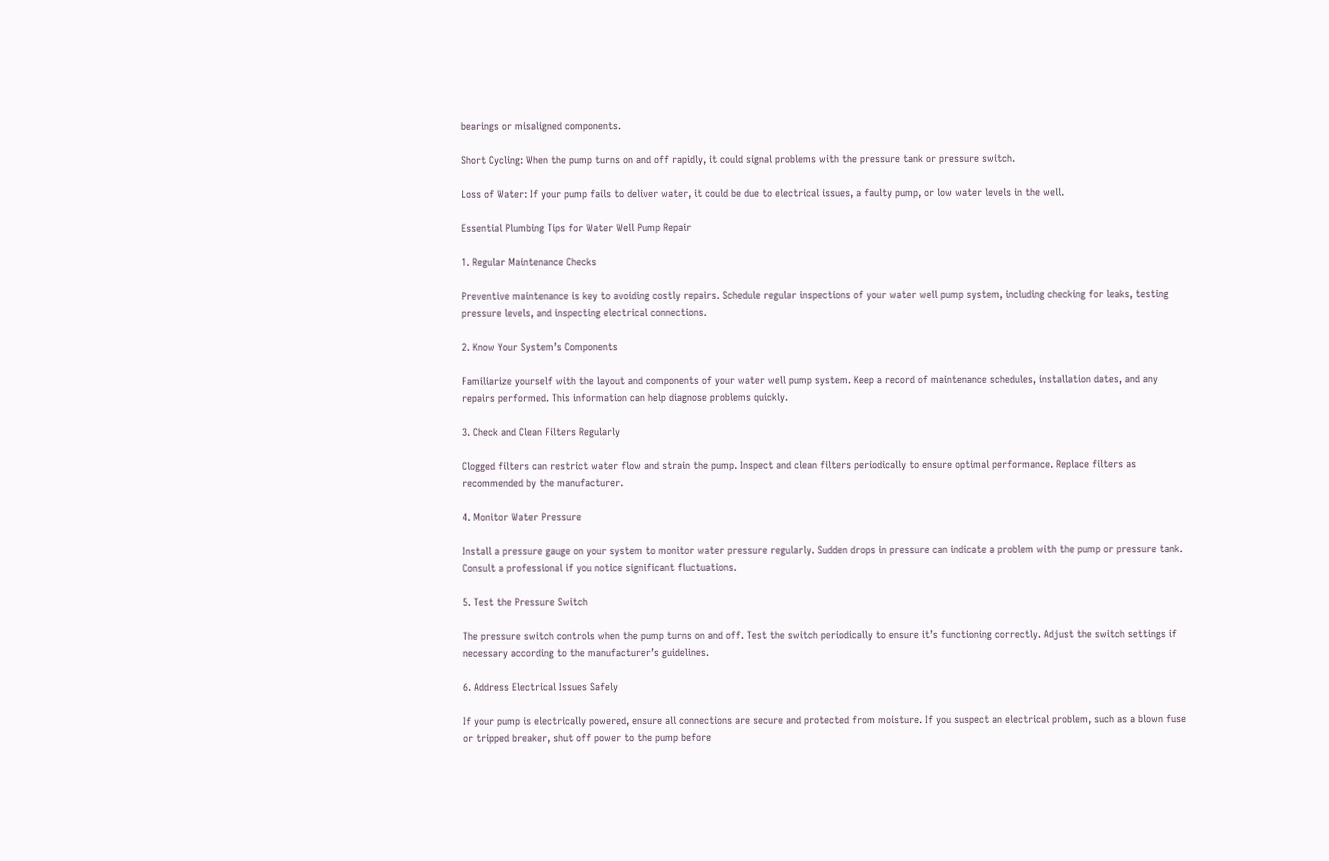bearings or misaligned components.

Short Cycling: When the pump turns on and off rapidly, it could signal problems with the pressure tank or pressure switch.

Loss of Water: If your pump fails to deliver water, it could be due to electrical issues, a faulty pump, or low water levels in the well.

Essential Plumbing Tips for Water Well Pump Repair

1. Regular Maintenance Checks

Preventive maintenance is key to avoiding costly repairs. Schedule regular inspections of your water well pump system, including checking for leaks, testing pressure levels, and inspecting electrical connections.

2. Know Your System’s Components

Familiarize yourself with the layout and components of your water well pump system. Keep a record of maintenance schedules, installation dates, and any repairs performed. This information can help diagnose problems quickly.

3. Check and Clean Filters Regularly

Clogged filters can restrict water flow and strain the pump. Inspect and clean filters periodically to ensure optimal performance. Replace filters as recommended by the manufacturer.

4. Monitor Water Pressure

Install a pressure gauge on your system to monitor water pressure regularly. Sudden drops in pressure can indicate a problem with the pump or pressure tank. Consult a professional if you notice significant fluctuations.

5. Test the Pressure Switch

The pressure switch controls when the pump turns on and off. Test the switch periodically to ensure it’s functioning correctly. Adjust the switch settings if necessary according to the manufacturer’s guidelines.

6. Address Electrical Issues Safely

If your pump is electrically powered, ensure all connections are secure and protected from moisture. If you suspect an electrical problem, such as a blown fuse or tripped breaker, shut off power to the pump before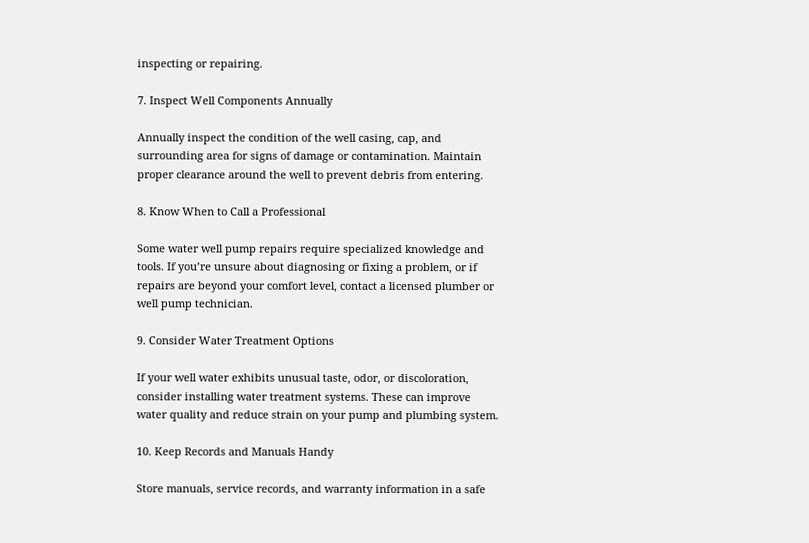inspecting or repairing.

7. Inspect Well Components Annually

Annually inspect the condition of the well casing, cap, and surrounding area for signs of damage or contamination. Maintain proper clearance around the well to prevent debris from entering.

8. Know When to Call a Professional

Some water well pump repairs require specialized knowledge and tools. If you’re unsure about diagnosing or fixing a problem, or if repairs are beyond your comfort level, contact a licensed plumber or well pump technician.

9. Consider Water Treatment Options

If your well water exhibits unusual taste, odor, or discoloration, consider installing water treatment systems. These can improve water quality and reduce strain on your pump and plumbing system.

10. Keep Records and Manuals Handy

Store manuals, service records, and warranty information in a safe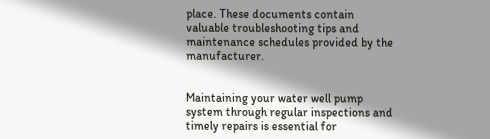place. These documents contain valuable troubleshooting tips and maintenance schedules provided by the manufacturer.


Maintaining your water well pump system through regular inspections and timely repairs is essential for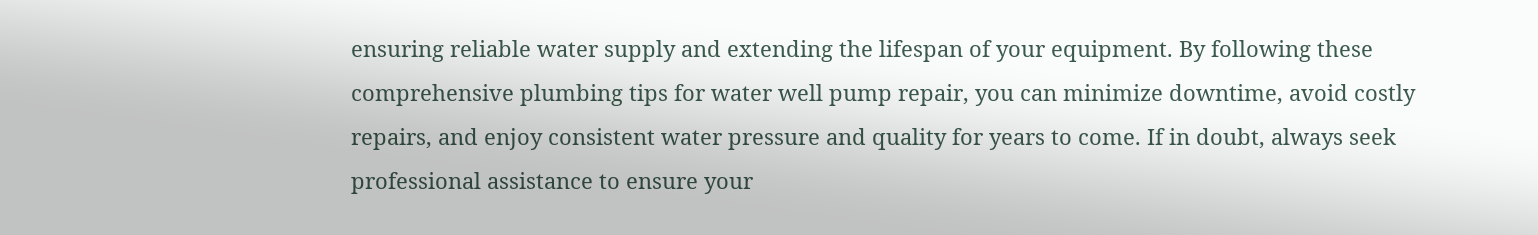ensuring reliable water supply and extending the lifespan of your equipment. By following these comprehensive plumbing tips for water well pump repair, you can minimize downtime, avoid costly repairs, and enjoy consistent water pressure and quality for years to come. If in doubt, always seek professional assistance to ensure your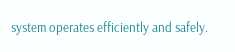system operates efficiently and safely.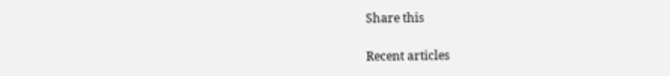Share this

Recent articles